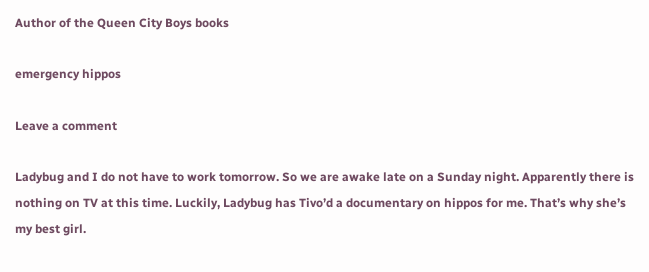Author of the Queen City Boys books

emergency hippos

Leave a comment

Ladybug and I do not have to work tomorrow. So we are awake late on a Sunday night. Apparently there is nothing on TV at this time. Luckily, Ladybug has Tivo’d a documentary on hippos for me. That’s why she’s my best girl.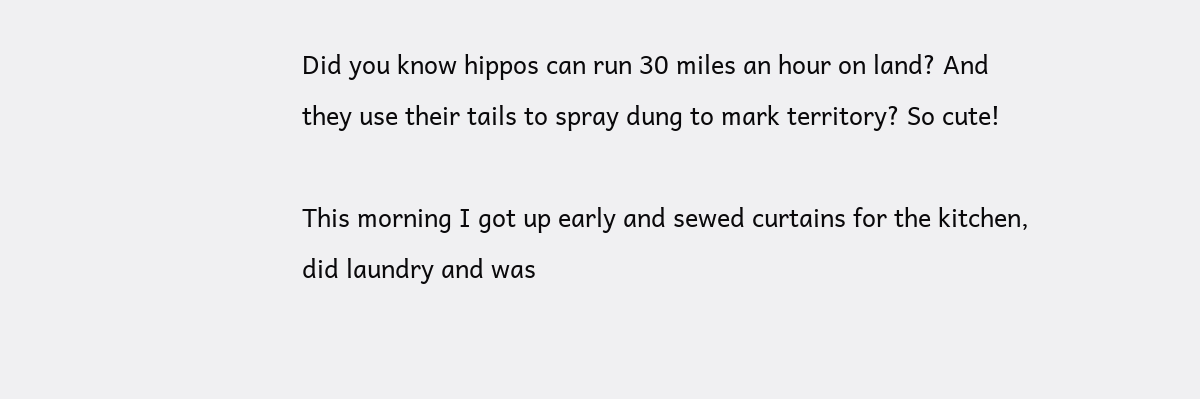Did you know hippos can run 30 miles an hour on land? And they use their tails to spray dung to mark territory? So cute!

This morning I got up early and sewed curtains for the kitchen, did laundry and was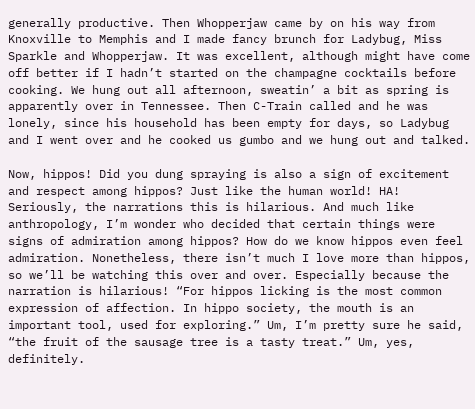generally productive. Then Whopperjaw came by on his way from Knoxville to Memphis and I made fancy brunch for Ladybug, Miss Sparkle and Whopperjaw. It was excellent, although might have come off better if I hadn’t started on the champagne cocktails before cooking. We hung out all afternoon, sweatin’ a bit as spring is apparently over in Tennessee. Then C-Train called and he was lonely, since his household has been empty for days, so Ladybug and I went over and he cooked us gumbo and we hung out and talked.

Now, hippos! Did you dung spraying is also a sign of excitement and respect among hippos? Just like the human world! HA! Seriously, the narrations this is hilarious. And much like anthropology, I’m wonder who decided that certain things were signs of admiration among hippos? How do we know hippos even feel admiration. Nonetheless, there isn’t much I love more than hippos, so we’ll be watching this over and over. Especially because the narration is hilarious! “For hippos licking is the most common expression of affection. In hippo society, the mouth is an important tool, used for exploring.” Um, I’m pretty sure he said, “the fruit of the sausage tree is a tasty treat.” Um, yes, definitely.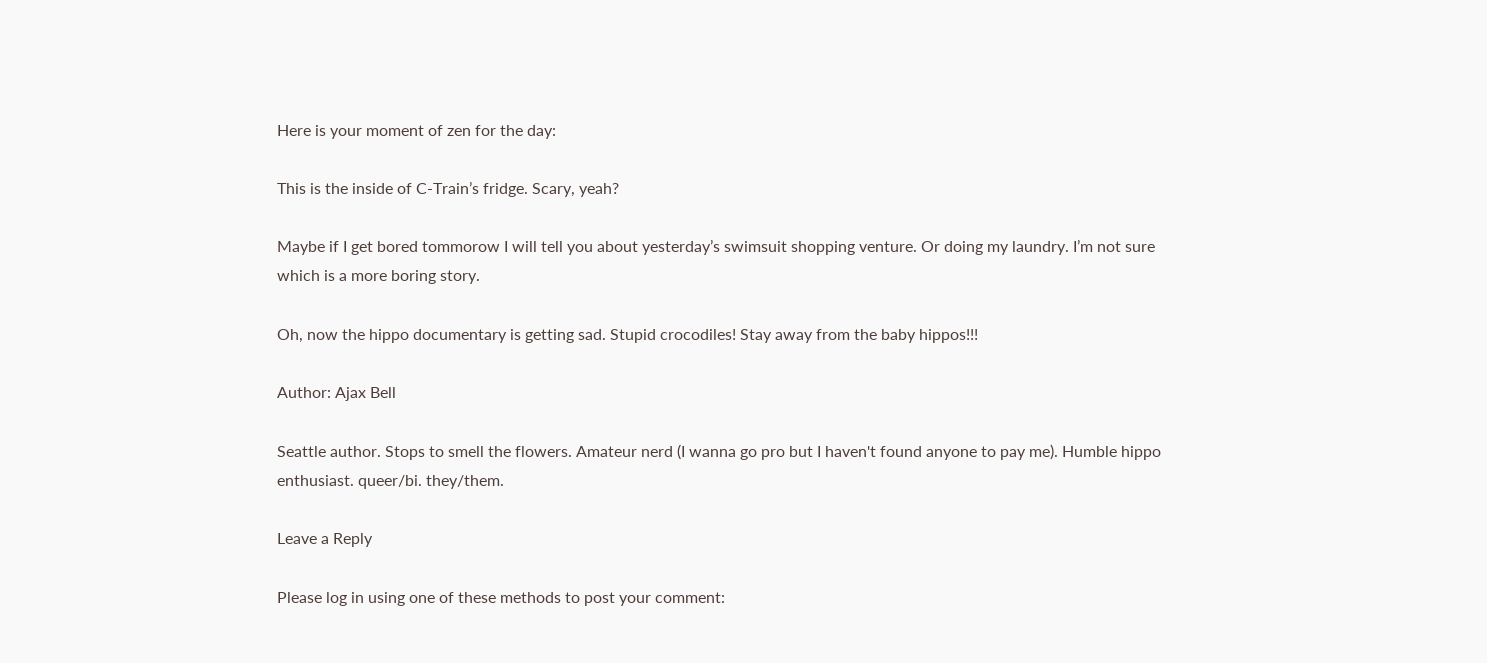Here is your moment of zen for the day:

This is the inside of C-Train’s fridge. Scary, yeah?

Maybe if I get bored tommorow I will tell you about yesterday’s swimsuit shopping venture. Or doing my laundry. I’m not sure which is a more boring story.

Oh, now the hippo documentary is getting sad. Stupid crocodiles! Stay away from the baby hippos!!!

Author: Ajax Bell

Seattle author. Stops to smell the flowers. Amateur nerd (I wanna go pro but I haven't found anyone to pay me). Humble hippo enthusiast. queer/bi. they/them.

Leave a Reply

Please log in using one of these methods to post your comment: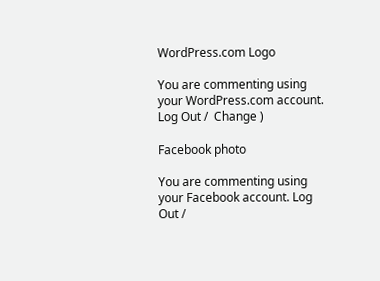WordPress.com Logo

You are commenting using your WordPress.com account. Log Out /  Change )

Facebook photo

You are commenting using your Facebook account. Log Out /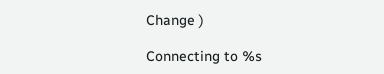Change )

Connecting to %s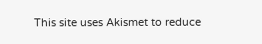This site uses Akismet to reduce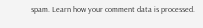spam. Learn how your comment data is processed.